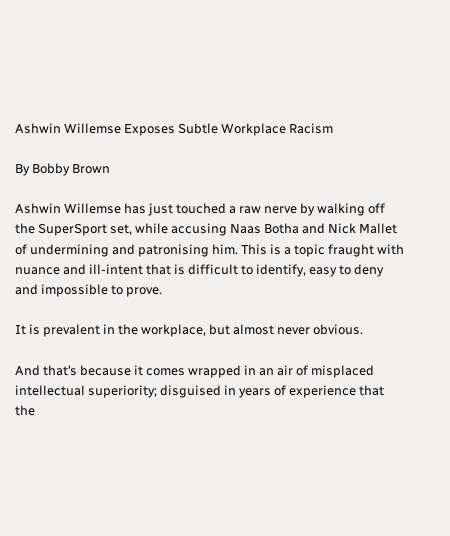Ashwin Willemse Exposes Subtle Workplace Racism

By Bobby Brown

Ashwin Willemse has just touched a raw nerve by walking off the SuperSport set, while accusing Naas Botha and Nick Mallet of undermining and patronising him. This is a topic fraught with nuance and ill-intent that is difficult to identify, easy to deny and impossible to prove.

It is prevalent in the workplace, but almost never obvious.

And that’s because it comes wrapped in an air of misplaced intellectual superiority; disguised in years of experience that the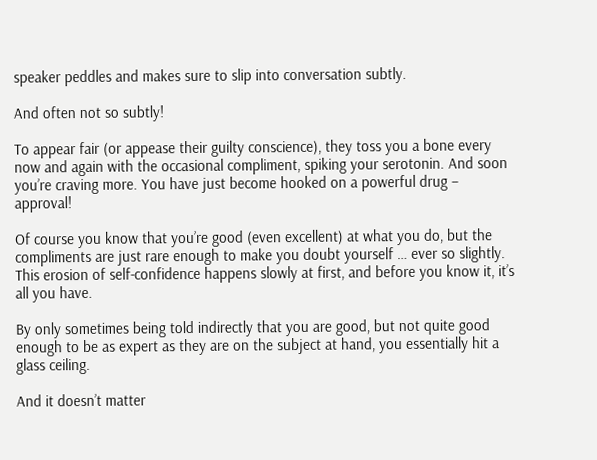speaker peddles and makes sure to slip into conversation subtly.

And often not so subtly!

To appear fair (or appease their guilty conscience), they toss you a bone every now and again with the occasional compliment, spiking your serotonin. And soon you’re craving more. You have just become hooked on a powerful drug – approval!

Of course you know that you’re good (even excellent) at what you do, but the compliments are just rare enough to make you doubt yourself … ever so slightly. This erosion of self-confidence happens slowly at first, and before you know it, it’s all you have.

By only sometimes being told indirectly that you are good, but not quite good enough to be as expert as they are on the subject at hand, you essentially hit a glass ceiling.

And it doesn’t matter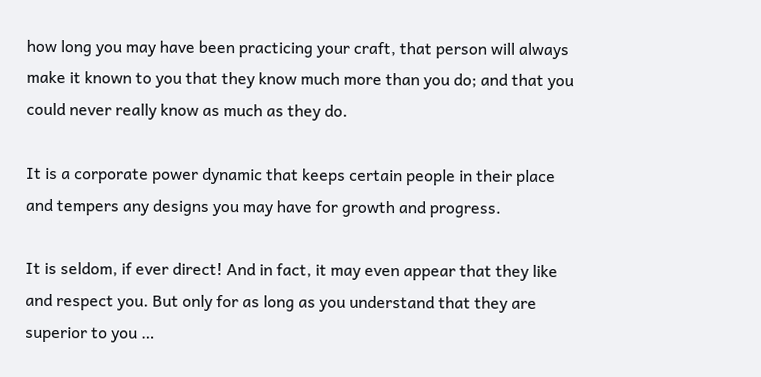how long you may have been practicing your craft, that person will always make it known to you that they know much more than you do; and that you could never really know as much as they do.

It is a corporate power dynamic that keeps certain people in their place and tempers any designs you may have for growth and progress.

It is seldom, if ever direct! And in fact, it may even appear that they like and respect you. But only for as long as you understand that they are superior to you …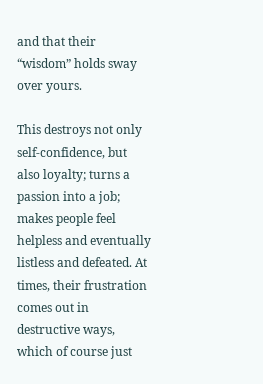and that their “wisdom” holds sway over yours.

This destroys not only self-confidence, but also loyalty; turns a passion into a job; makes people feel helpless and eventually listless and defeated. At times, their frustration comes out in destructive ways, which of course just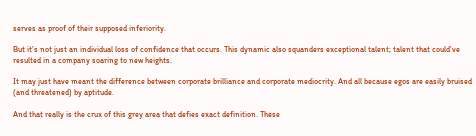serves as proof of their supposed inferiority.

But it’s not just an individual loss of confidence that occurs. This dynamic also squanders exceptional talent; talent that could’ve resulted in a company soaring to new heights.

It may just have meant the difference between corporate brilliance and corporate mediocrity. And all because egos are easily bruised (and threatened) by aptitude.

And that really is the crux of this grey area that defies exact definition. These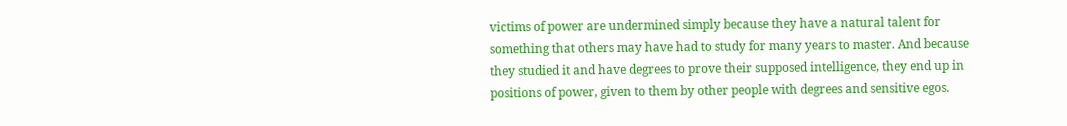victims of power are undermined simply because they have a natural talent for something that others may have had to study for many years to master. And because they studied it and have degrees to prove their supposed intelligence, they end up in positions of power, given to them by other people with degrees and sensitive egos.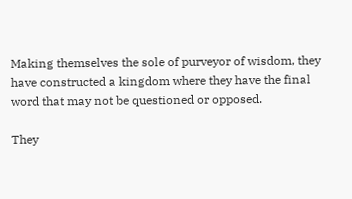Making themselves the sole of purveyor of wisdom, they have constructed a kingdom where they have the final word that may not be questioned or opposed.

They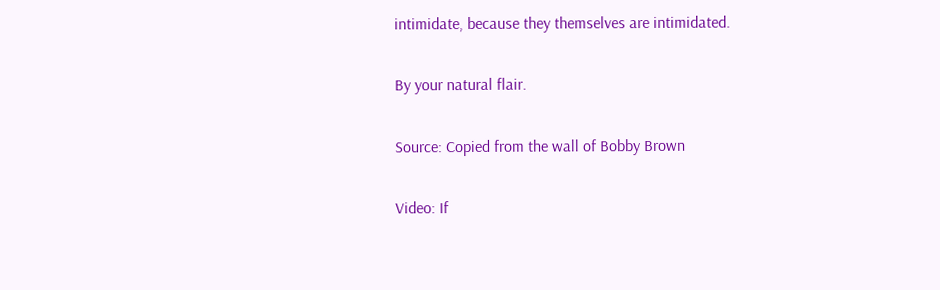intimidate, because they themselves are intimidated.

By your natural flair.

Source: Copied from the wall of Bobby Brown

Video: If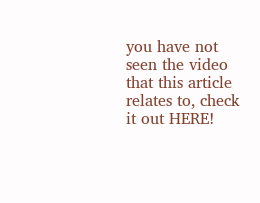you have not seen the video that this article relates to, check it out HERE!